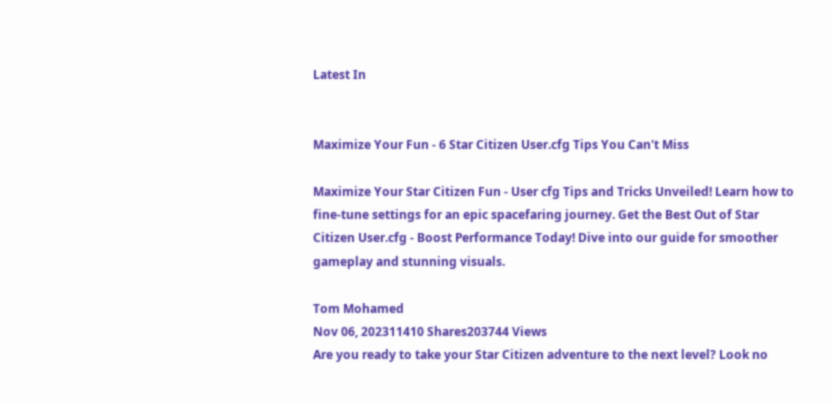Latest In


Maximize Your Fun - 6 Star Citizen User.cfg Tips You Can't Miss

Maximize Your Star Citizen Fun - User cfg Tips and Tricks Unveiled! Learn how to fine-tune settings for an epic spacefaring journey. Get the Best Out of Star Citizen User.cfg - Boost Performance Today! Dive into our guide for smoother gameplay and stunning visuals.

Tom Mohamed
Nov 06, 202311410 Shares203744 Views
Are you ready to take your Star Citizen adventure to the next level? Look no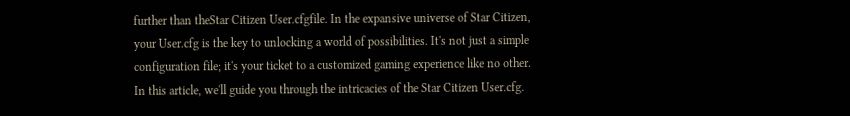further than theStar Citizen User.cfgfile. In the expansive universe of Star Citizen, your User.cfg is the key to unlocking a world of possibilities. It's not just a simple configuration file; it's your ticket to a customized gaming experience like no other. In this article, we'll guide you through the intricacies of the Star Citizen User.cfg.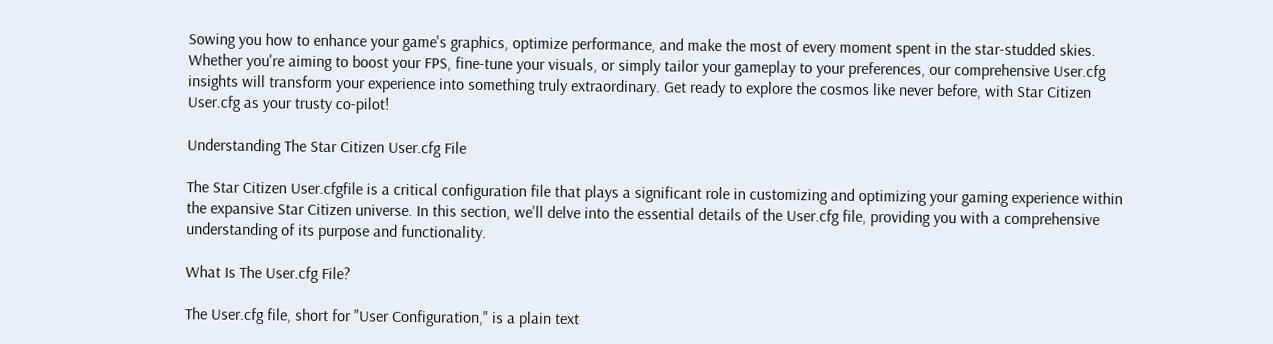Sowing you how to enhance your game's graphics, optimize performance, and make the most of every moment spent in the star-studded skies. Whether you're aiming to boost your FPS, fine-tune your visuals, or simply tailor your gameplay to your preferences, our comprehensive User.cfg insights will transform your experience into something truly extraordinary. Get ready to explore the cosmos like never before, with Star Citizen User.cfg as your trusty co-pilot!

Understanding The Star Citizen User.cfg File

The Star Citizen User.cfgfile is a critical configuration file that plays a significant role in customizing and optimizing your gaming experience within the expansive Star Citizen universe. In this section, we'll delve into the essential details of the User.cfg file, providing you with a comprehensive understanding of its purpose and functionality.

What Is The User.cfg File?

The User.cfg file, short for "User Configuration," is a plain text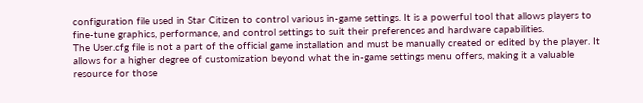configuration file used in Star Citizen to control various in-game settings. It is a powerful tool that allows players to fine-tune graphics, performance, and control settings to suit their preferences and hardware capabilities.
The User.cfg file is not a part of the official game installation and must be manually created or edited by the player. It allows for a higher degree of customization beyond what the in-game settings menu offers, making it a valuable resource for those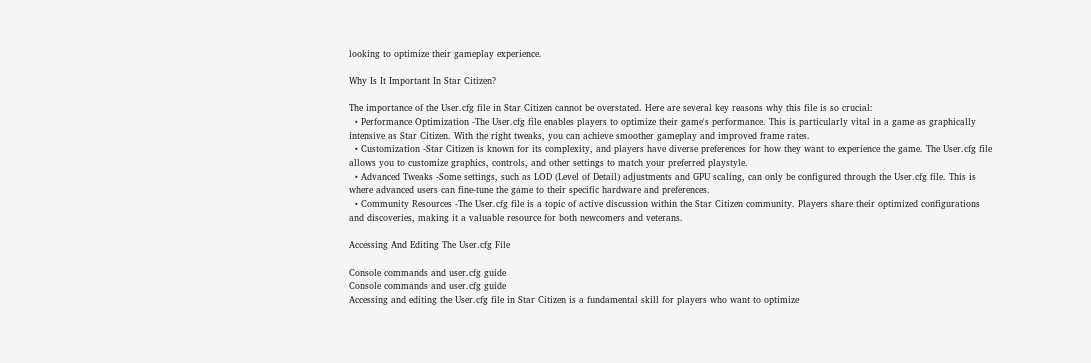looking to optimize their gameplay experience.

Why Is It Important In Star Citizen?

The importance of the User.cfg file in Star Citizen cannot be overstated. Here are several key reasons why this file is so crucial:
  • Performance Optimization -The User.cfg file enables players to optimize their game's performance. This is particularly vital in a game as graphically intensive as Star Citizen. With the right tweaks, you can achieve smoother gameplay and improved frame rates.
  • Customization -Star Citizen is known for its complexity, and players have diverse preferences for how they want to experience the game. The User.cfg file allows you to customize graphics, controls, and other settings to match your preferred playstyle.
  • Advanced Tweaks -Some settings, such as LOD (Level of Detail) adjustments and GPU scaling, can only be configured through the User.cfg file. This is where advanced users can fine-tune the game to their specific hardware and preferences.
  • Community Resources -The User.cfg file is a topic of active discussion within the Star Citizen community. Players share their optimized configurations and discoveries, making it a valuable resource for both newcomers and veterans.

Accessing And Editing The User.cfg File

Console commands and user.cfg guide
Console commands and user.cfg guide
Accessing and editing the User.cfg file in Star Citizen is a fundamental skill for players who want to optimize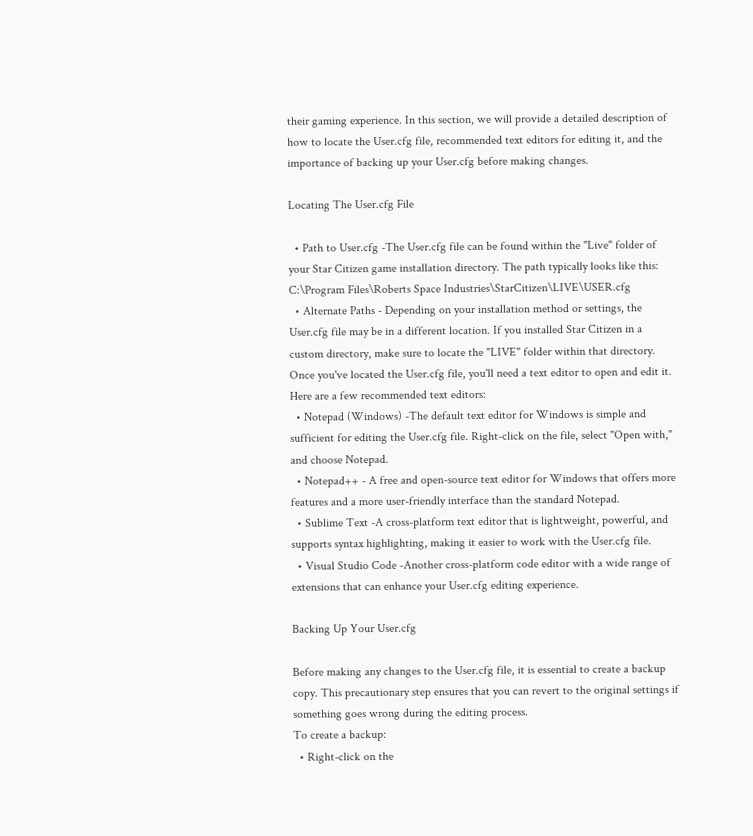their gaming experience. In this section, we will provide a detailed description of how to locate the User.cfg file, recommended text editors for editing it, and the importance of backing up your User.cfg before making changes.

Locating The User.cfg File

  • Path to User.cfg -The User.cfg file can be found within the "Live" folder of your Star Citizen game installation directory. The path typically looks like this: C:\Program Files\Roberts Space Industries\StarCitizen\LIVE\USER.cfg
  • Alternate Paths - Depending on your installation method or settings, the User.cfg file may be in a different location. If you installed Star Citizen in a custom directory, make sure to locate the "LIVE" folder within that directory.
Once you've located the User.cfg file, you'll need a text editor to open and edit it. Here are a few recommended text editors:
  • Notepad (Windows) -The default text editor for Windows is simple and sufficient for editing the User.cfg file. Right-click on the file, select "Open with," and choose Notepad.
  • Notepad++ - A free and open-source text editor for Windows that offers more features and a more user-friendly interface than the standard Notepad.
  • Sublime Text -A cross-platform text editor that is lightweight, powerful, and supports syntax highlighting, making it easier to work with the User.cfg file.
  • Visual Studio Code -Another cross-platform code editor with a wide range of extensions that can enhance your User.cfg editing experience.

Backing Up Your User.cfg

Before making any changes to the User.cfg file, it is essential to create a backup copy. This precautionary step ensures that you can revert to the original settings if something goes wrong during the editing process.
To create a backup:
  • Right-click on the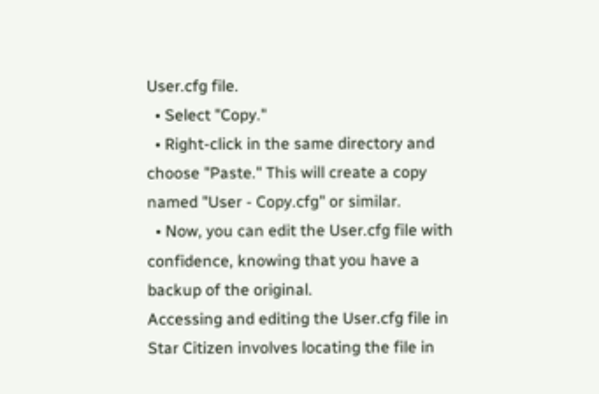User.cfg file.
  • Select "Copy."
  • Right-click in the same directory and choose "Paste." This will create a copy named "User - Copy.cfg" or similar.
  • Now, you can edit the User.cfg file with confidence, knowing that you have a backup of the original.
Accessing and editing the User.cfg file in Star Citizen involves locating the file in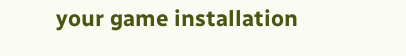your game installation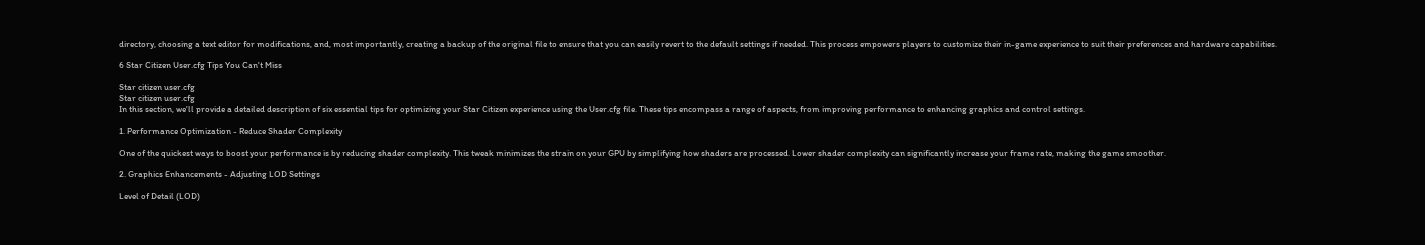directory, choosing a text editor for modifications, and, most importantly, creating a backup of the original file to ensure that you can easily revert to the default settings if needed. This process empowers players to customize their in-game experience to suit their preferences and hardware capabilities.

6 Star Citizen User.cfg Tips You Can't Miss

Star citizen user.cfg
Star citizen user.cfg
In this section, we'll provide a detailed description of six essential tips for optimizing your Star Citizen experience using the User.cfg file. These tips encompass a range of aspects, from improving performance to enhancing graphics and control settings.

1. Performance Optimization - Reduce Shader Complexity

One of the quickest ways to boost your performance is by reducing shader complexity. This tweak minimizes the strain on your GPU by simplifying how shaders are processed. Lower shader complexity can significantly increase your frame rate, making the game smoother.

2. Graphics Enhancements - Adjusting LOD Settings

Level of Detail (LOD)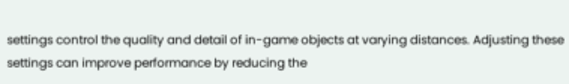settings control the quality and detail of in-game objects at varying distances. Adjusting these settings can improve performance by reducing the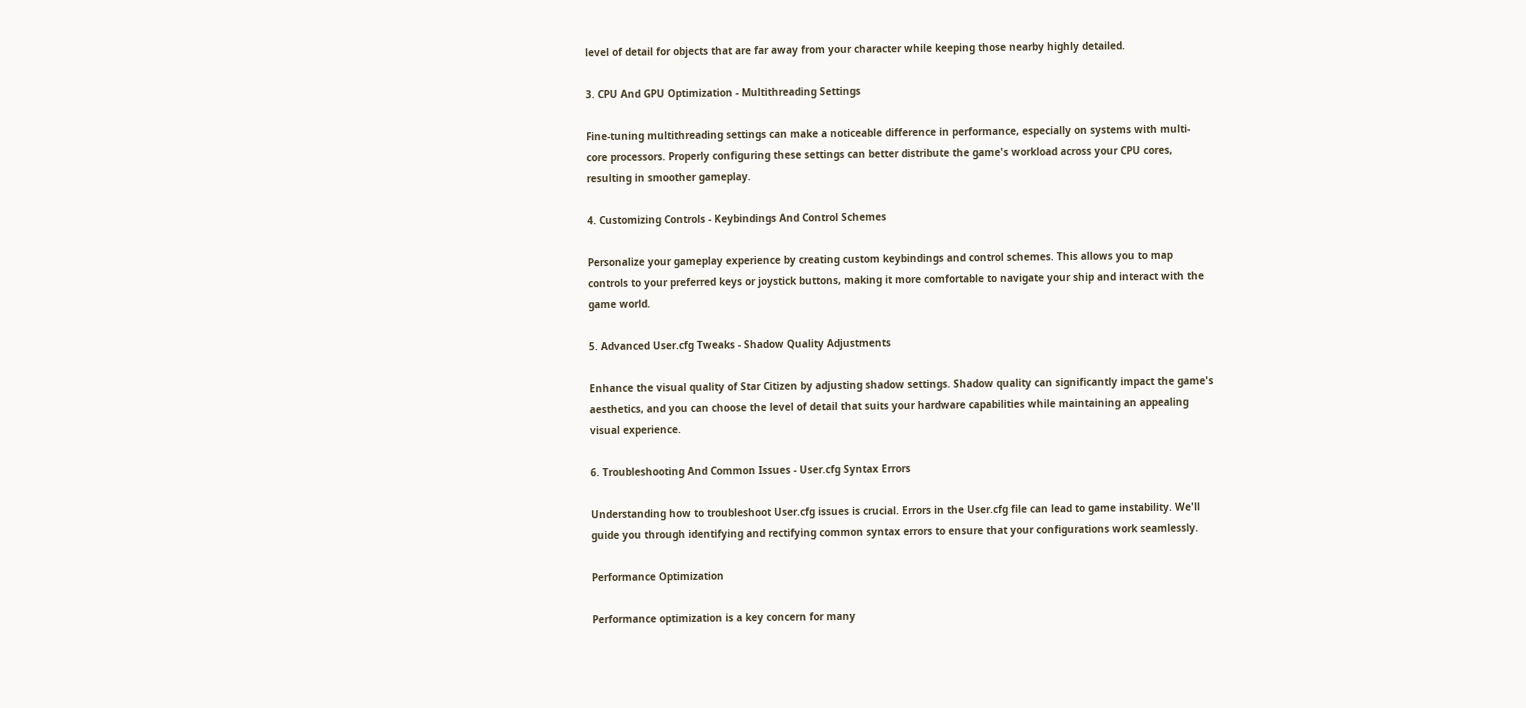level of detail for objects that are far away from your character while keeping those nearby highly detailed.

3. CPU And GPU Optimization - Multithreading Settings

Fine-tuning multithreading settings can make a noticeable difference in performance, especially on systems with multi-core processors. Properly configuring these settings can better distribute the game's workload across your CPU cores, resulting in smoother gameplay.

4. Customizing Controls - Keybindings And Control Schemes

Personalize your gameplay experience by creating custom keybindings and control schemes. This allows you to map controls to your preferred keys or joystick buttons, making it more comfortable to navigate your ship and interact with the game world.

5. Advanced User.cfg Tweaks - Shadow Quality Adjustments

Enhance the visual quality of Star Citizen by adjusting shadow settings. Shadow quality can significantly impact the game's aesthetics, and you can choose the level of detail that suits your hardware capabilities while maintaining an appealing visual experience.

6. Troubleshooting And Common Issues - User.cfg Syntax Errors

Understanding how to troubleshoot User.cfg issues is crucial. Errors in the User.cfg file can lead to game instability. We'll guide you through identifying and rectifying common syntax errors to ensure that your configurations work seamlessly.

Performance Optimization

Performance optimization is a key concern for many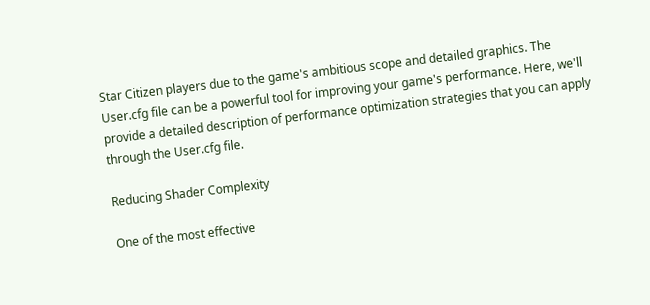Star Citizen players due to the game's ambitious scope and detailed graphics. The User.cfg file can be a powerful tool for improving your game's performance. Here, we'll provide a detailed description of performance optimization strategies that you can apply through the User.cfg file.

Reducing Shader Complexity

One of the most effective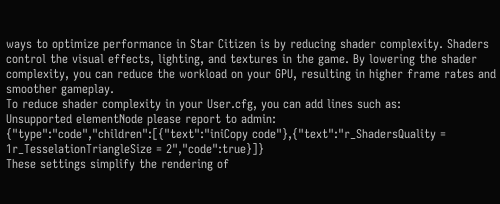ways to optimize performance in Star Citizen is by reducing shader complexity. Shaders control the visual effects, lighting, and textures in the game. By lowering the shader complexity, you can reduce the workload on your GPU, resulting in higher frame rates and smoother gameplay.
To reduce shader complexity in your User.cfg, you can add lines such as:
Unsupported elementNode please report to admin:
{"type":"code","children":[{"text":"iniCopy code"},{"text":"r_ShadersQuality = 1r_TesselationTriangleSize = 2","code":true}]}
These settings simplify the rendering of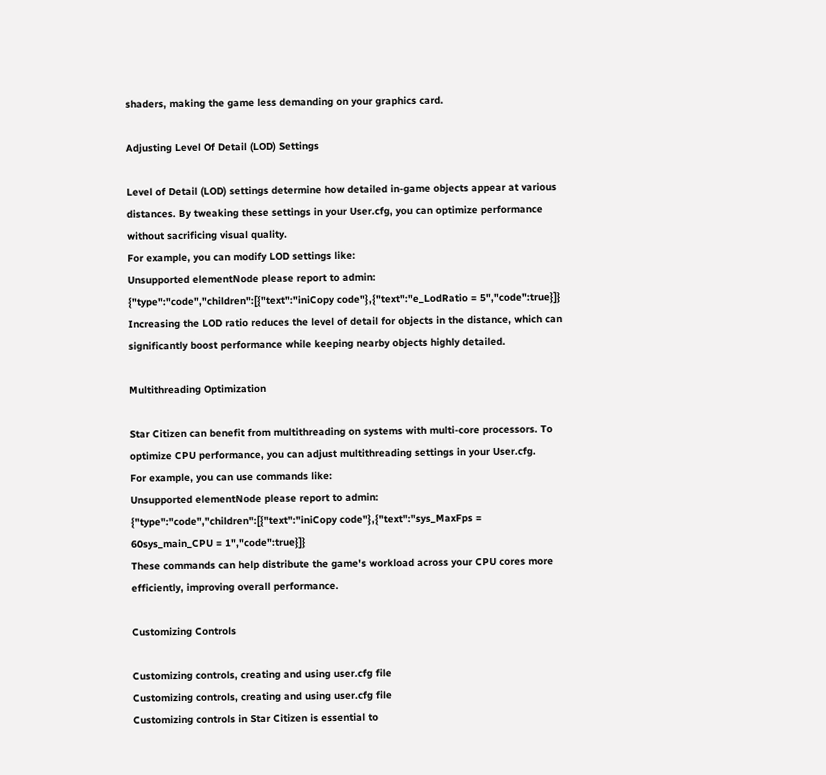shaders, making the game less demanding on your graphics card.

Adjusting Level Of Detail (LOD) Settings

Level of Detail (LOD) settings determine how detailed in-game objects appear at various distances. By tweaking these settings in your User.cfg, you can optimize performance without sacrificing visual quality.
For example, you can modify LOD settings like:
Unsupported elementNode please report to admin:
{"type":"code","children":[{"text":"iniCopy code"},{"text":"e_LodRatio = 5","code":true}]}
Increasing the LOD ratio reduces the level of detail for objects in the distance, which can significantly boost performance while keeping nearby objects highly detailed.

Multithreading Optimization

Star Citizen can benefit from multithreading on systems with multi-core processors. To optimize CPU performance, you can adjust multithreading settings in your User.cfg.
For example, you can use commands like:
Unsupported elementNode please report to admin:
{"type":"code","children":[{"text":"iniCopy code"},{"text":"sys_MaxFps = 60sys_main_CPU = 1","code":true}]}
These commands can help distribute the game's workload across your CPU cores more efficiently, improving overall performance.

Customizing Controls

Customizing controls, creating and using user.cfg file
Customizing controls, creating and using user.cfg file
Customizing controls in Star Citizen is essential to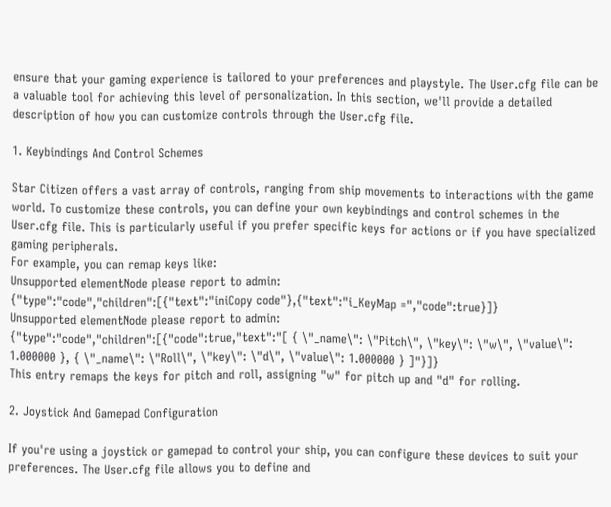ensure that your gaming experience is tailored to your preferences and playstyle. The User.cfg file can be a valuable tool for achieving this level of personalization. In this section, we'll provide a detailed description of how you can customize controls through the User.cfg file.

1. Keybindings And Control Schemes

Star Citizen offers a vast array of controls, ranging from ship movements to interactions with the game world. To customize these controls, you can define your own keybindings and control schemes in the User.cfg file. This is particularly useful if you prefer specific keys for actions or if you have specialized gaming peripherals.
For example, you can remap keys like:
Unsupported elementNode please report to admin:
{"type":"code","children":[{"text":"iniCopy code"},{"text":"i_KeyMap =","code":true}]}
Unsupported elementNode please report to admin:
{"type":"code","children":[{"code":true,"text":"[ { \"_name\": \"Pitch\", \"key\": \"w\", \"value\": 1.000000 }, { \"_name\": \"Roll\", \"key\": \"d\", \"value\": 1.000000 } ]"}]}
This entry remaps the keys for pitch and roll, assigning "w" for pitch up and "d" for rolling.

2. Joystick And Gamepad Configuration

If you're using a joystick or gamepad to control your ship, you can configure these devices to suit your preferences. The User.cfg file allows you to define and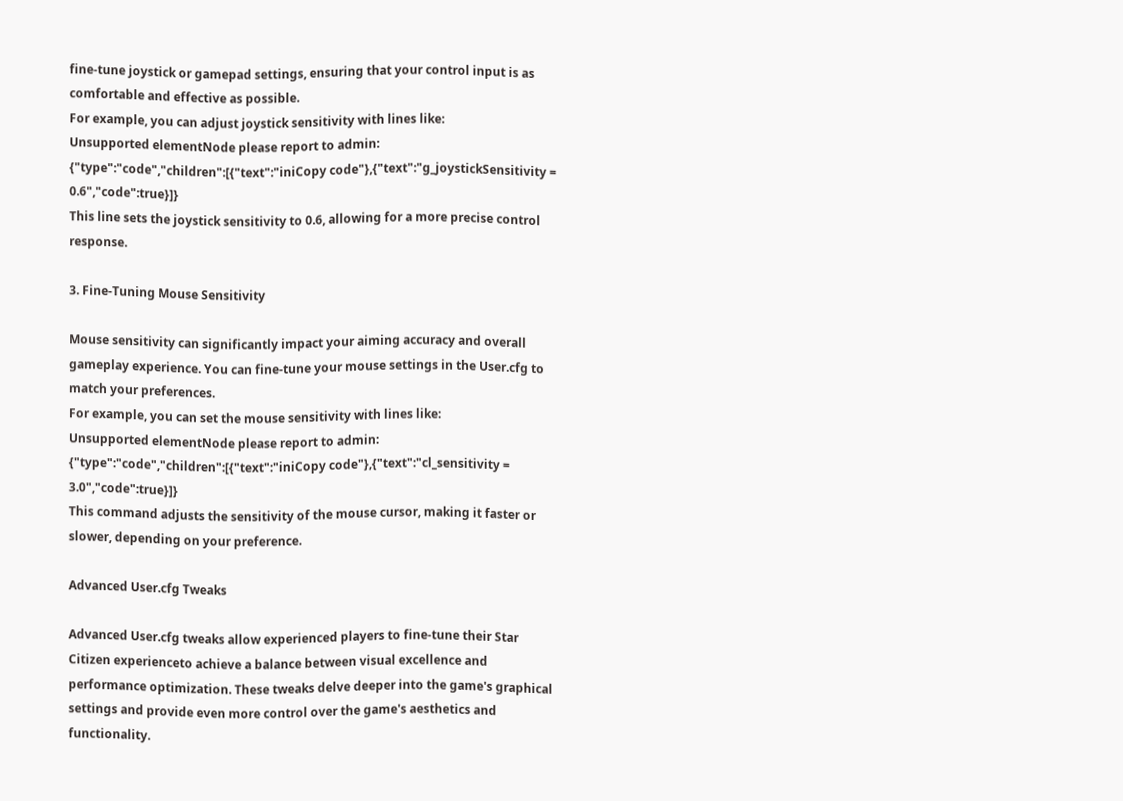fine-tune joystick or gamepad settings, ensuring that your control input is as comfortable and effective as possible.
For example, you can adjust joystick sensitivity with lines like:
Unsupported elementNode please report to admin:
{"type":"code","children":[{"text":"iniCopy code"},{"text":"g_joystickSensitivity = 0.6","code":true}]}
This line sets the joystick sensitivity to 0.6, allowing for a more precise control response.

3. Fine-Tuning Mouse Sensitivity

Mouse sensitivity can significantly impact your aiming accuracy and overall gameplay experience. You can fine-tune your mouse settings in the User.cfg to match your preferences.
For example, you can set the mouse sensitivity with lines like:
Unsupported elementNode please report to admin:
{"type":"code","children":[{"text":"iniCopy code"},{"text":"cl_sensitivity = 3.0","code":true}]}
This command adjusts the sensitivity of the mouse cursor, making it faster or slower, depending on your preference.

Advanced User.cfg Tweaks

Advanced User.cfg tweaks allow experienced players to fine-tune their Star Citizen experienceto achieve a balance between visual excellence and performance optimization. These tweaks delve deeper into the game's graphical settings and provide even more control over the game's aesthetics and functionality.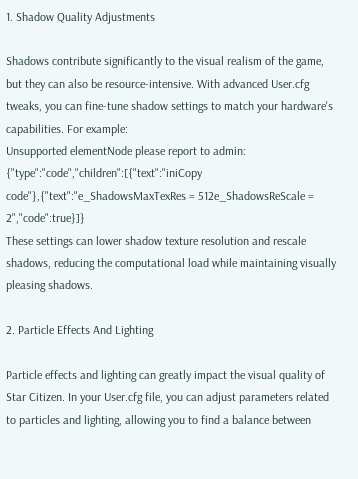1. Shadow Quality Adjustments

Shadows contribute significantly to the visual realism of the game, but they can also be resource-intensive. With advanced User.cfg tweaks, you can fine-tune shadow settings to match your hardware's capabilities. For example:
Unsupported elementNode please report to admin:
{"type":"code","children":[{"text":"iniCopy code"},{"text":"e_ShadowsMaxTexRes = 512e_ShadowsReScale = 2","code":true}]}
These settings can lower shadow texture resolution and rescale shadows, reducing the computational load while maintaining visually pleasing shadows.

2. Particle Effects And Lighting

Particle effects and lighting can greatly impact the visual quality of Star Citizen. In your User.cfg file, you can adjust parameters related to particles and lighting, allowing you to find a balance between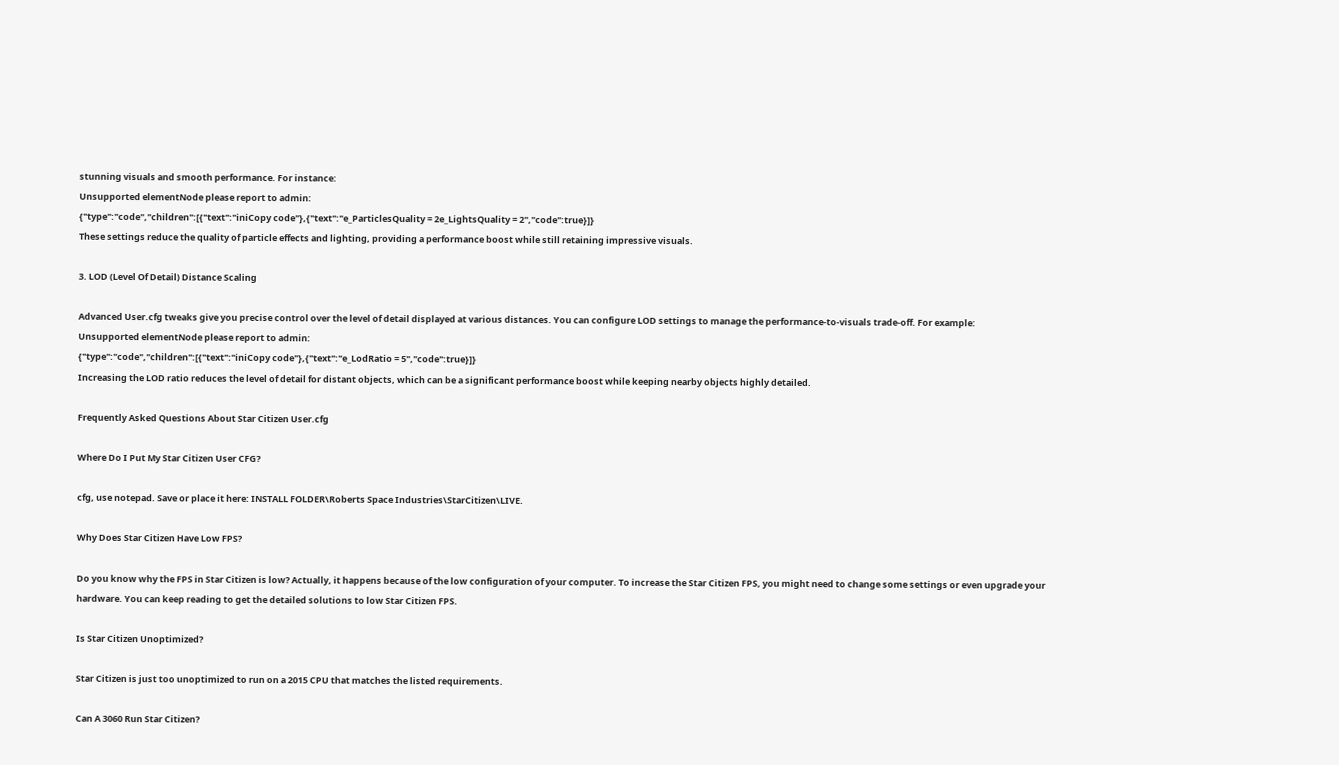stunning visuals and smooth performance. For instance:
Unsupported elementNode please report to admin:
{"type":"code","children":[{"text":"iniCopy code"},{"text":"e_ParticlesQuality = 2e_LightsQuality = 2","code":true}]}
These settings reduce the quality of particle effects and lighting, providing a performance boost while still retaining impressive visuals.

3. LOD (Level Of Detail) Distance Scaling

Advanced User.cfg tweaks give you precise control over the level of detail displayed at various distances. You can configure LOD settings to manage the performance-to-visuals trade-off. For example:
Unsupported elementNode please report to admin:
{"type":"code","children":[{"text":"iniCopy code"},{"text":"e_LodRatio = 5","code":true}]}
Increasing the LOD ratio reduces the level of detail for distant objects, which can be a significant performance boost while keeping nearby objects highly detailed.

Frequently Asked Questions About Star Citizen User.cfg

Where Do I Put My Star Citizen User CFG?

cfg, use notepad. Save or place it here: INSTALL FOLDER\Roberts Space Industries\StarCitizen\LIVE.

Why Does Star Citizen Have Low FPS?

Do you know why the FPS in Star Citizen is low? Actually, it happens because of the low configuration of your computer. To increase the Star Citizen FPS, you might need to change some settings or even upgrade your hardware. You can keep reading to get the detailed solutions to low Star Citizen FPS.

Is Star Citizen Unoptimized?

Star Citizen is just too unoptimized to run on a 2015 CPU that matches the listed requirements.

Can A 3060 Run Star Citizen?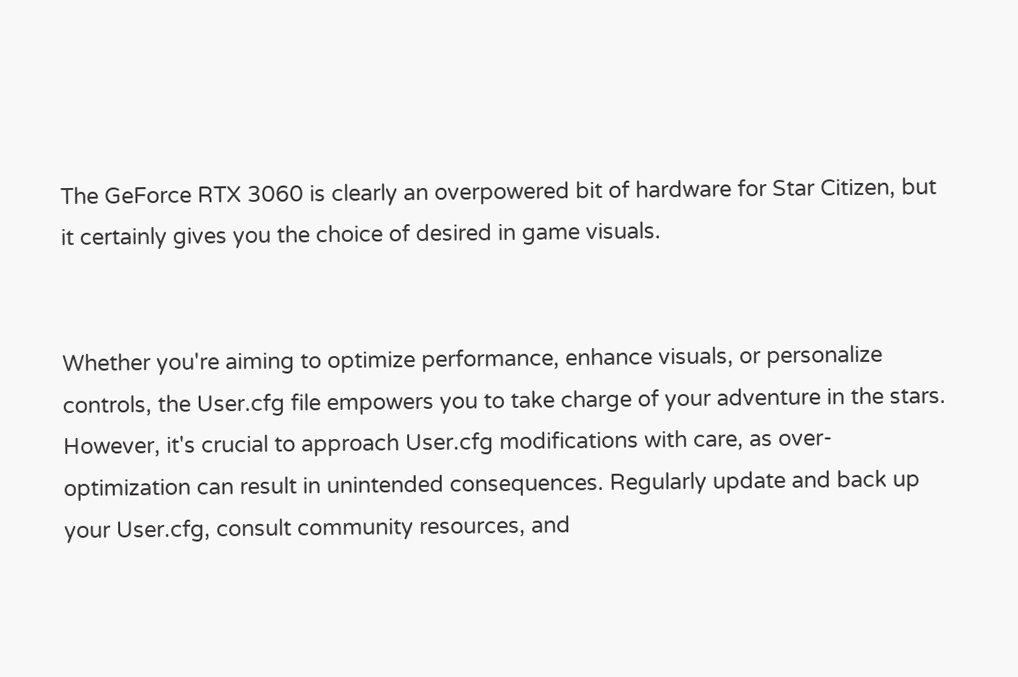The GeForce RTX 3060 is clearly an overpowered bit of hardware for Star Citizen, but it certainly gives you the choice of desired in game visuals.


Whether you're aiming to optimize performance, enhance visuals, or personalize controls, the User.cfg file empowers you to take charge of your adventure in the stars. However, it's crucial to approach User.cfg modifications with care, as over-optimization can result in unintended consequences. Regularly update and back up your User.cfg, consult community resources, and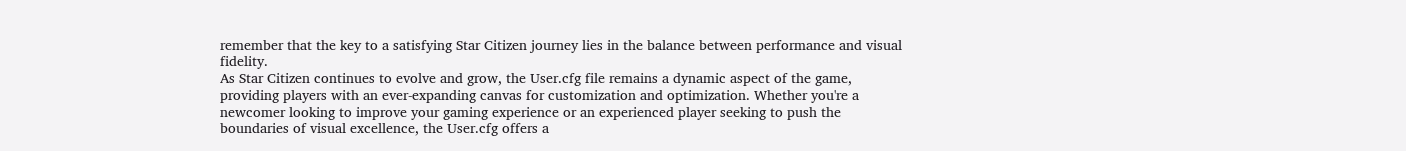remember that the key to a satisfying Star Citizen journey lies in the balance between performance and visual fidelity.
As Star Citizen continues to evolve and grow, the User.cfg file remains a dynamic aspect of the game, providing players with an ever-expanding canvas for customization and optimization. Whether you're a newcomer looking to improve your gaming experience or an experienced player seeking to push the boundaries of visual excellence, the User.cfg offers a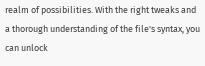realm of possibilities. With the right tweaks and a thorough understanding of the file's syntax, you can unlock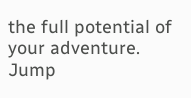the full potential of your adventure.
Jump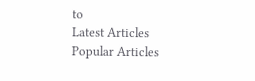to
Latest Articles
Popular Articles